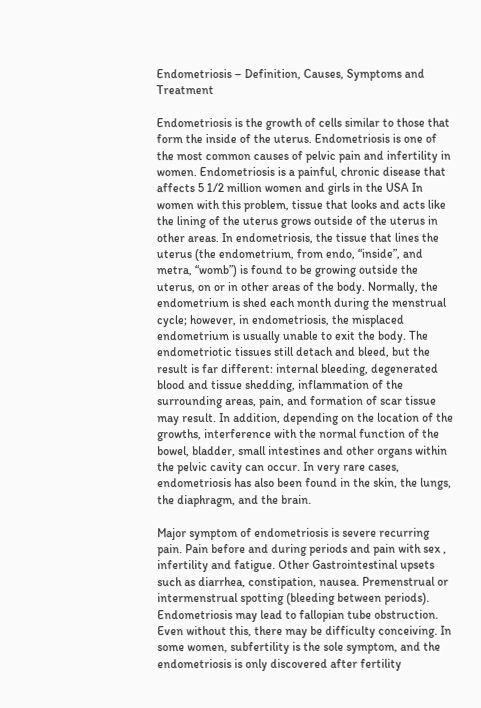Endometriosis – Definition, Causes, Symptoms and Treatment

Endometriosis is the growth of cells similar to those that form the inside of the uterus. Endometriosis is one of the most common causes of pelvic pain and infertility in women. Endometriosis is a painful, chronic disease that affects 5 1/2 million women and girls in the USA In women with this problem, tissue that looks and acts like the lining of the uterus grows outside of the uterus in other areas. In endometriosis, the tissue that lines the uterus (the endometrium, from endo, “inside”, and metra, “womb”) is found to be growing outside the uterus, on or in other areas of the body. Normally, the endometrium is shed each month during the menstrual cycle; however, in endometriosis, the misplaced endometrium is usually unable to exit the body. The endometriotic tissues still detach and bleed, but the result is far different: internal bleeding, degenerated blood and tissue shedding, inflammation of the surrounding areas, pain, and formation of scar tissue may result. In addition, depending on the location of the growths, interference with the normal function of the bowel, bladder, small intestines and other organs within the pelvic cavity can occur. In very rare cases, endometriosis has also been found in the skin, the lungs, the diaphragm, and the brain.

Major symptom of endometriosis is severe recurring pain. Pain before and during periods and pain with sex , infertility and fatigue. Other Gastrointestinal upsets such as diarrhea, constipation, nausea. Premenstrual or intermenstrual spotting (bleeding between periods). Endometriosis may lead to fallopian tube obstruction. Even without this, there may be difficulty conceiving. In some women, subfertility is the sole symptom, and the endometriosis is only discovered after fertility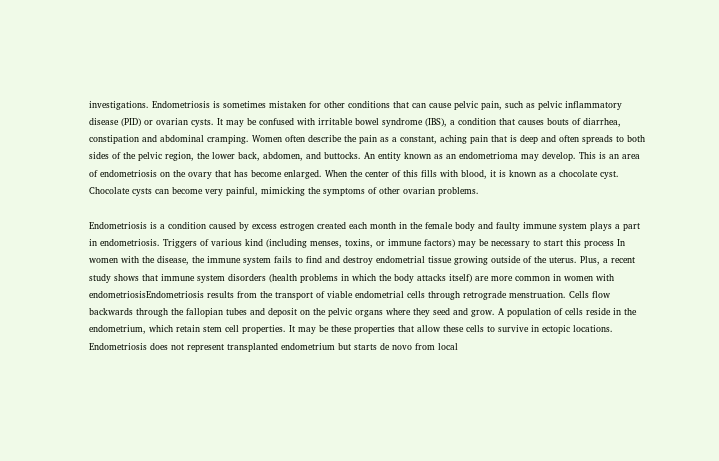investigations. Endometriosis is sometimes mistaken for other conditions that can cause pelvic pain, such as pelvic inflammatory disease (PID) or ovarian cysts. It may be confused with irritable bowel syndrome (IBS), a condition that causes bouts of diarrhea, constipation and abdominal cramping. Women often describe the pain as a constant, aching pain that is deep and often spreads to both sides of the pelvic region, the lower back, abdomen, and buttocks. An entity known as an endometrioma may develop. This is an area of endometriosis on the ovary that has become enlarged. When the center of this fills with blood, it is known as a chocolate cyst. Chocolate cysts can become very painful, mimicking the symptoms of other ovarian problems.

Endometriosis is a condition caused by excess estrogen created each month in the female body and faulty immune system plays a part in endometriosis. Triggers of various kind (including menses, toxins, or immune factors) may be necessary to start this process In women with the disease, the immune system fails to find and destroy endometrial tissue growing outside of the uterus. Plus, a recent study shows that immune system disorders (health problems in which the body attacks itself) are more common in women with endometriosisEndometriosis results from the transport of viable endometrial cells through retrograde menstruation. Cells flow backwards through the fallopian tubes and deposit on the pelvic organs where they seed and grow. A population of cells reside in the endometrium, which retain stem cell properties. It may be these properties that allow these cells to survive in ectopic locations. Endometriosis does not represent transplanted endometrium but starts de novo from local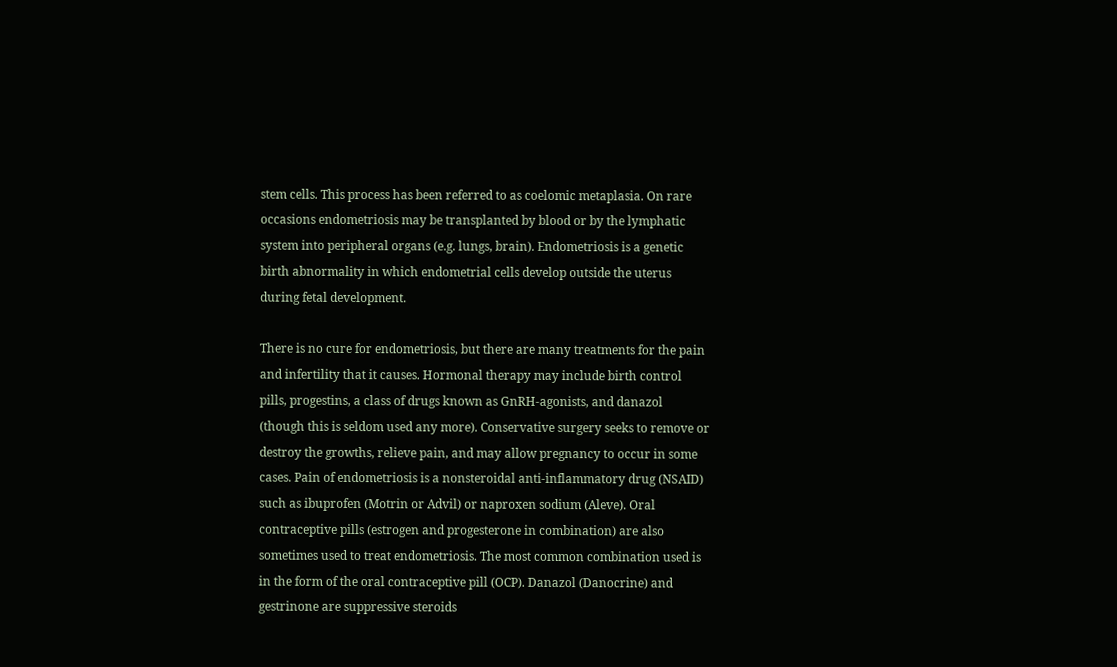stem cells. This process has been referred to as coelomic metaplasia. On rare occasions endometriosis may be transplanted by blood or by the lymphatic system into peripheral organs (e.g. lungs, brain). Endometriosis is a genetic birth abnormality in which endometrial cells develop outside the uterus during fetal development.

There is no cure for endometriosis, but there are many treatments for the pain and infertility that it causes. Hormonal therapy may include birth control pills, progestins, a class of drugs known as GnRH-agonists, and danazol (though this is seldom used any more). Conservative surgery seeks to remove or destroy the growths, relieve pain, and may allow pregnancy to occur in some cases. Pain of endometriosis is a nonsteroidal anti-inflammatory drug (NSAID) such as ibuprofen (Motrin or Advil) or naproxen sodium (Aleve). Oral contraceptive pills (estrogen and progesterone in combination) are also sometimes used to treat endometriosis. The most common combination used is in the form of the oral contraceptive pill (OCP). Danazol (Danocrine) and gestrinone are suppressive steroids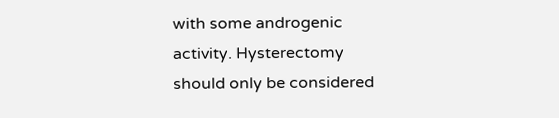with some androgenic activity. Hysterectomy should only be considered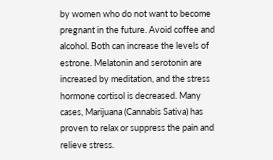by women who do not want to become pregnant in the future. Avoid coffee and alcohol. Both can increase the levels of estrone. Melatonin and serotonin are increased by meditation, and the stress hormone cortisol is decreased. Many cases, Marijuana (Cannabis Sativa) has proven to relax or suppress the pain and relieve stress.